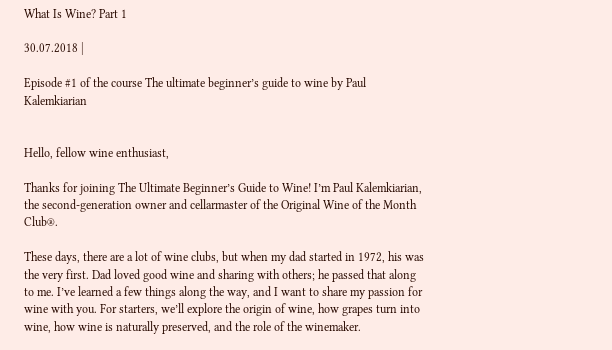What Is Wine? Part 1

30.07.2018 |

Episode #1 of the course The ultimate beginner’s guide to wine by Paul Kalemkiarian


Hello, fellow wine enthusiast,

Thanks for joining The Ultimate Beginner’s Guide to Wine! I’m Paul Kalemkiarian, the second-generation owner and cellarmaster of the Original Wine of the Month Club®.

These days, there are a lot of wine clubs, but when my dad started in 1972, his was the very first. Dad loved good wine and sharing with others; he passed that along to me. I’ve learned a few things along the way, and I want to share my passion for wine with you. For starters, we’ll explore the origin of wine, how grapes turn into wine, how wine is naturally preserved, and the role of the winemaker.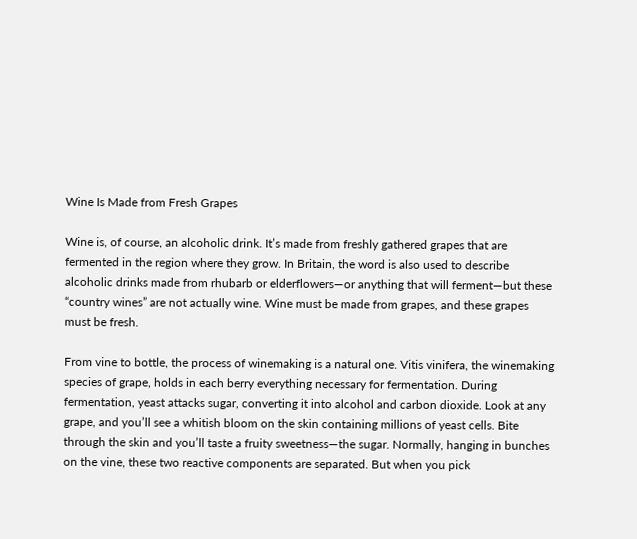Wine Is Made from Fresh Grapes

Wine is, of course, an alcoholic drink. It’s made from freshly gathered grapes that are fermented in the region where they grow. In Britain, the word is also used to describe alcoholic drinks made from rhubarb or elderflowers—or anything that will ferment—but these “country wines” are not actually wine. Wine must be made from grapes, and these grapes must be fresh.

From vine to bottle, the process of winemaking is a natural one. Vitis vinifera, the winemaking species of grape, holds in each berry everything necessary for fermentation. During fermentation, yeast attacks sugar, converting it into alcohol and carbon dioxide. Look at any grape, and you’ll see a whitish bloom on the skin containing millions of yeast cells. Bite through the skin and you’ll taste a fruity sweetness—the sugar. Normally, hanging in bunches on the vine, these two reactive components are separated. But when you pick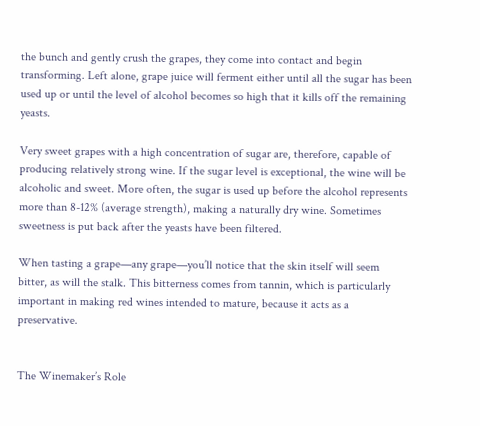the bunch and gently crush the grapes, they come into contact and begin transforming. Left alone, grape juice will ferment either until all the sugar has been used up or until the level of alcohol becomes so high that it kills off the remaining yeasts.

Very sweet grapes with a high concentration of sugar are, therefore, capable of producing relatively strong wine. If the sugar level is exceptional, the wine will be alcoholic and sweet. More often, the sugar is used up before the alcohol represents more than 8-12% (average strength), making a naturally dry wine. Sometimes sweetness is put back after the yeasts have been filtered.

When tasting a grape—any grape—you’ll notice that the skin itself will seem bitter, as will the stalk. This bitterness comes from tannin, which is particularly important in making red wines intended to mature, because it acts as a preservative.


The Winemaker’s Role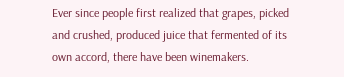Ever since people first realized that grapes, picked and crushed, produced juice that fermented of its own accord, there have been winemakers.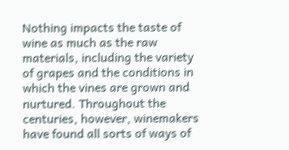Nothing impacts the taste of wine as much as the raw materials, including the variety of grapes and the conditions in which the vines are grown and nurtured. Throughout the centuries, however, winemakers have found all sorts of ways of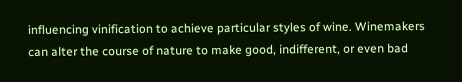influencing vinification to achieve particular styles of wine. Winemakers can alter the course of nature to make good, indifferent, or even bad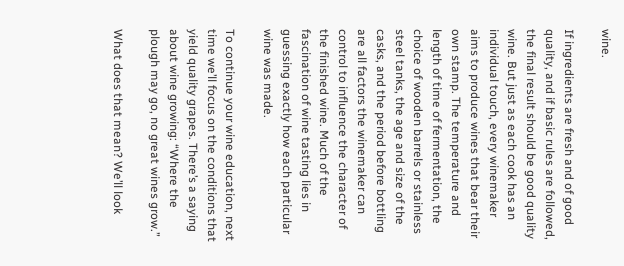wine.

If ingredients are fresh and of good quality, and if basic rules are followed, the final result should be good quality wine. But just as each cook has an individual touch, every winemaker aims to produce wines that bear their own stamp. The temperature and length of time of fermentation, the choice of wooden barrels or stainless steel tanks, the age and size of the casks, and the period before bottling are all factors the winemaker can control to influence the character of the finished wine. Much of the fascination of wine tasting lies in guessing exactly how each particular wine was made.

To continue your wine education, next time we’ll focus on the conditions that yield quality grapes. There’s a saying about wine growing: “Where the plough may go, no great wines grow.”

What does that mean? We’ll look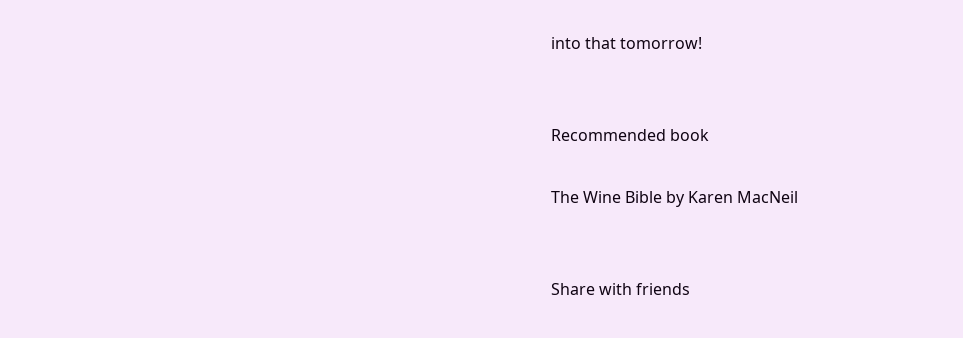into that tomorrow!


Recommended book

The Wine Bible by Karen MacNeil


Share with friends